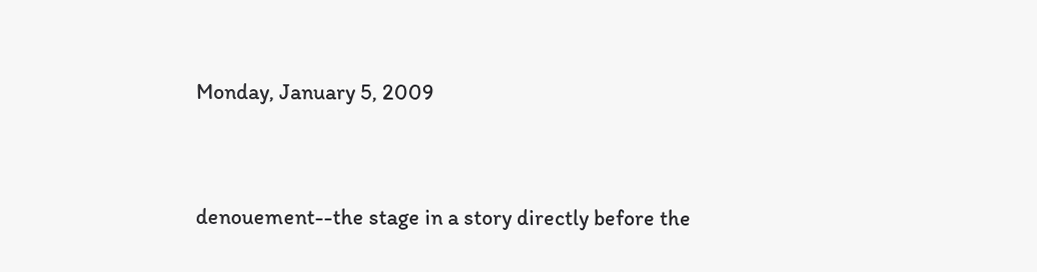Monday, January 5, 2009


denouement--the stage in a story directly before the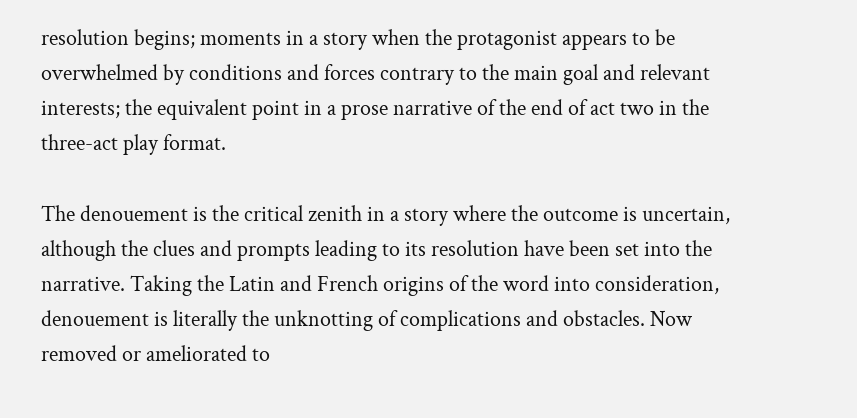resolution begins; moments in a story when the protagonist appears to be overwhelmed by conditions and forces contrary to the main goal and relevant interests; the equivalent point in a prose narrative of the end of act two in the three-act play format.

The denouement is the critical zenith in a story where the outcome is uncertain, although the clues and prompts leading to its resolution have been set into the narrative. Taking the Latin and French origins of the word into consideration, denouement is literally the unknotting of complications and obstacles. Now removed or ameliorated to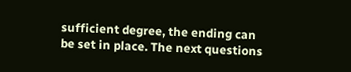sufficient degree, the ending can be set in place. The next questions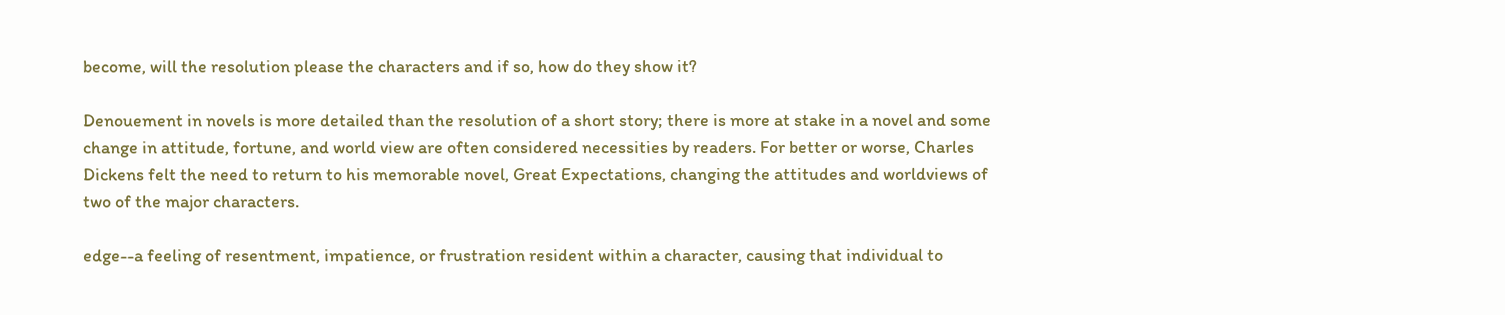become, will the resolution please the characters and if so, how do they show it?

Denouement in novels is more detailed than the resolution of a short story; there is more at stake in a novel and some change in attitude, fortune, and world view are often considered necessities by readers. For better or worse, Charles Dickens felt the need to return to his memorable novel, Great Expectations, changing the attitudes and worldviews of two of the major characters.

edge--a feeling of resentment, impatience, or frustration resident within a character, causing that individual to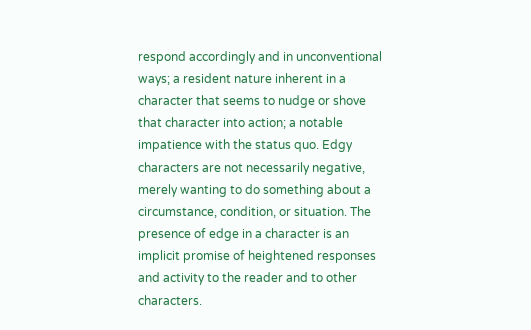respond accordingly and in unconventional ways; a resident nature inherent in a character that seems to nudge or shove that character into action; a notable impatience with the status quo. Edgy characters are not necessarily negative, merely wanting to do something about a circumstance, condition, or situation. The presence of edge in a character is an implicit promise of heightened responses and activity to the reader and to other characters.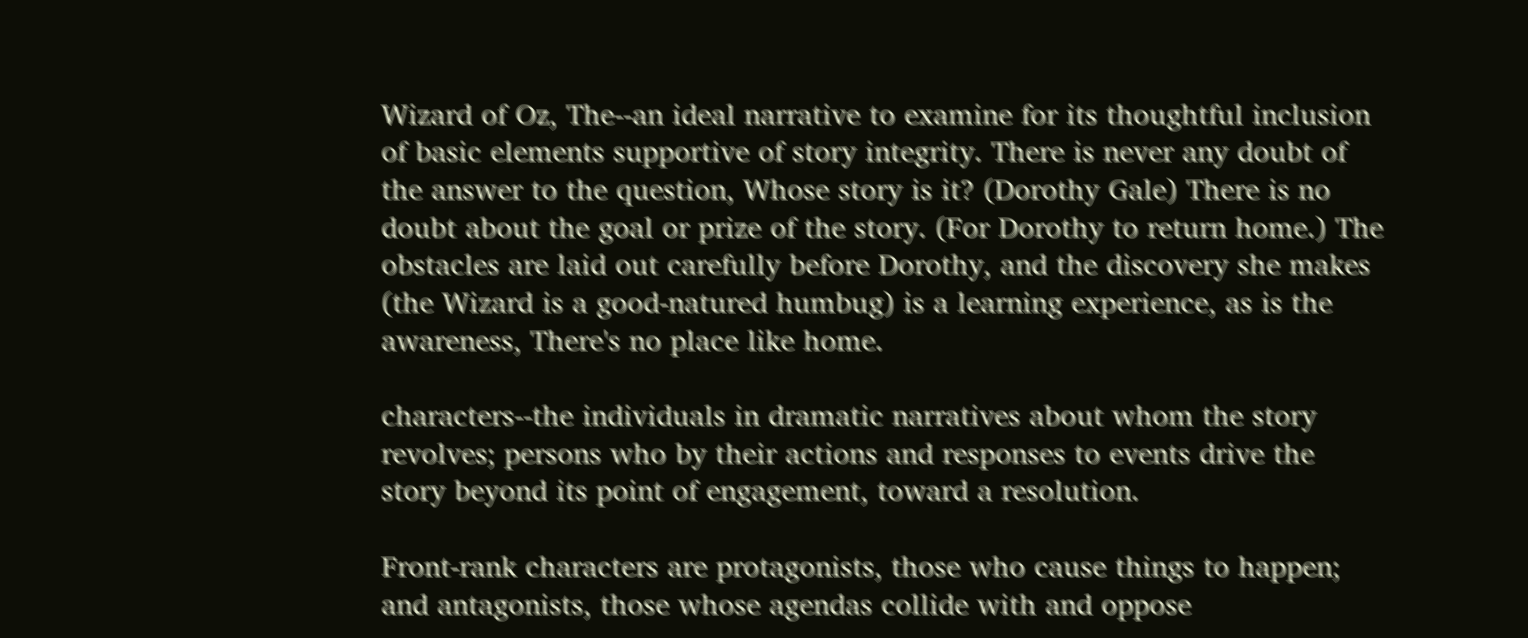Wizard of Oz, The--an ideal narrative to examine for its thoughtful inclusion of basic elements supportive of story integrity. There is never any doubt of the answer to the question, Whose story is it? (Dorothy Gale) There is no doubt about the goal or prize of the story. (For Dorothy to return home.) The obstacles are laid out carefully before Dorothy, and the discovery she makes (the Wizard is a good-natured humbug) is a learning experience, as is the awareness, There's no place like home.

characters--the individuals in dramatic narratives about whom the story revolves; persons who by their actions and responses to events drive the story beyond its point of engagement, toward a resolution.

Front-rank characters are protagonists, those who cause things to happen; and antagonists, those whose agendas collide with and oppose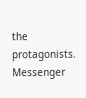the protagonists. Messenger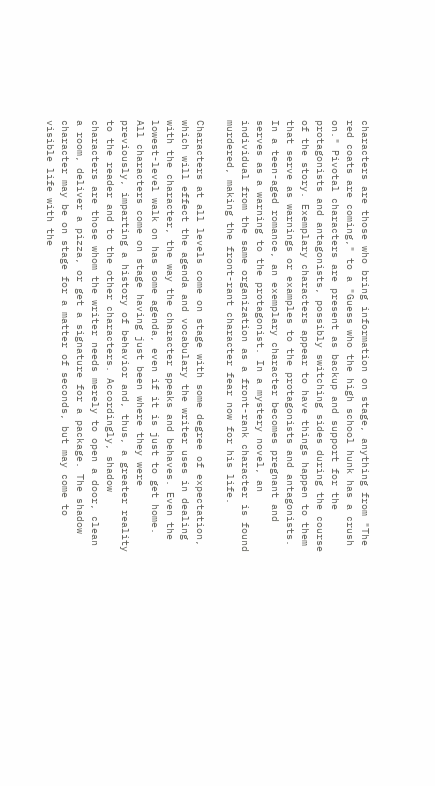characters are those who bring information on stage, anything from "The red coats are coming," to a "Guess who the high school hunk has a crush on." Pivotal characters are present as backup and support for the protagonists and antagonists, possibly switching sides during the course of the story. Exemplary characters appear to have things happen to them that serve as warnings or examples to the protagonists and antagonists. In a teen-aged romance, an exemplary character becomes pregnant and serves as a warning to the protagonist. In a mystery novel, an individual from the same organization as a front-rank character is found murdered, making the front-rant character fear now for his life.

Characters at all levels come on stage with some degree of expectation, which will effect the agenda and vocabulary the writer uses in dealing with the character, the way the character speaks and behaves. Even the lowest-level walk on has some agenda, even if it is just to get home. All characters come on stage having just been where they were previously, imparting a history of behavior and, thus, a greater reality to the reader and to the other characters. Accordingly, shadow characters are those whom the writer needs merely to open a door, clean a room, deliver a pizza, or get a signature for a package. The shadow character may be on stage for a matter of seconds, but may come to visible life with the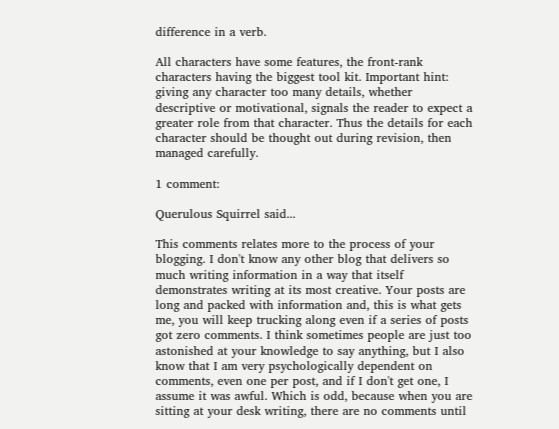difference in a verb.

All characters have some features, the front-rank characters having the biggest tool kit. Important hint: giving any character too many details, whether descriptive or motivational, signals the reader to expect a greater role from that character. Thus the details for each character should be thought out during revision, then managed carefully.

1 comment:

Querulous Squirrel said...

This comments relates more to the process of your blogging. I don't know any other blog that delivers so much writing information in a way that itself demonstrates writing at its most creative. Your posts are long and packed with information and, this is what gets me, you will keep trucking along even if a series of posts got zero comments. I think sometimes people are just too astonished at your knowledge to say anything, but I also know that I am very psychologically dependent on comments, even one per post, and if I don't get one, I assume it was awful. Which is odd, because when you are sitting at your desk writing, there are no comments until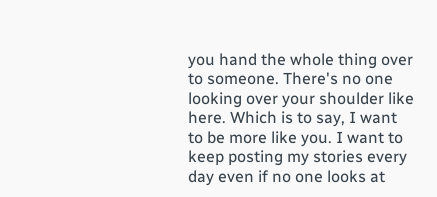you hand the whole thing over to someone. There's no one looking over your shoulder like here. Which is to say, I want to be more like you. I want to keep posting my stories every day even if no one looks at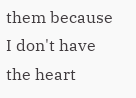them because I don't have the heart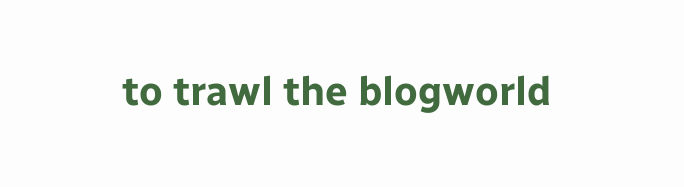to trawl the blogworld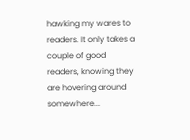hawking my wares to readers. It only takes a couple of good readers, knowing they are hovering around somewhere...